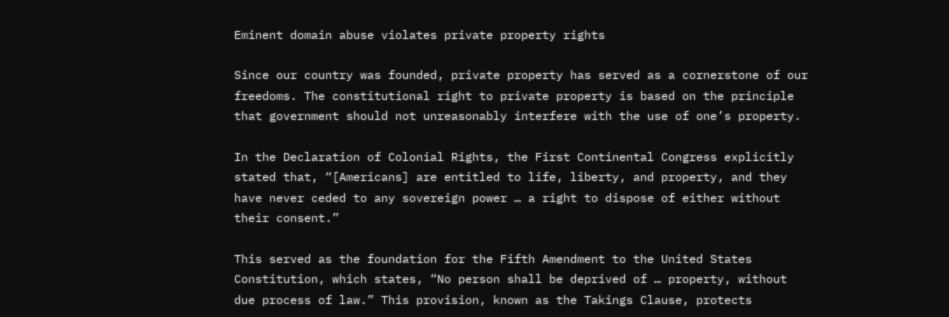Eminent domain abuse violates private property rights

Since our country was founded, private property has served as a cornerstone of our freedoms. The constitutional right to private property is based on the principle that government should not unreasonably interfere with the use of one’s property.

In the Declaration of Colonial Rights, the First Continental Congress explicitly stated that, “[Americans] are entitled to life, liberty, and property, and they have never ceded to any sovereign power … a right to dispose of either without their consent.”

This served as the foundation for the Fifth Amendment to the United States Constitution, which states, “No person shall be deprived of … property, without due process of law.” This provision, known as the Takings Clause, protects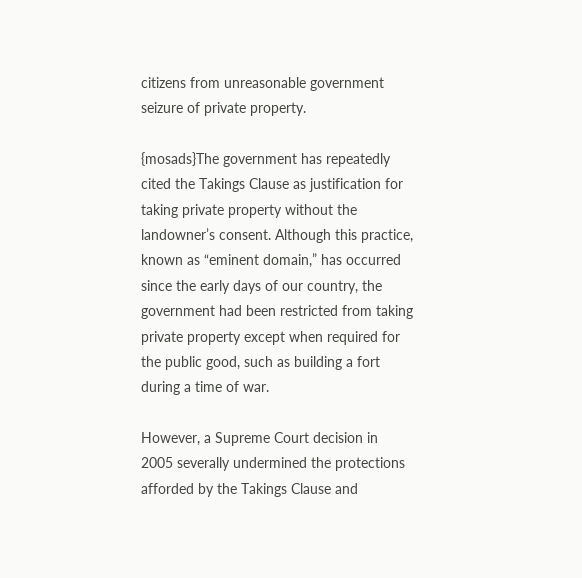citizens from unreasonable government seizure of private property.

{mosads}The government has repeatedly cited the Takings Clause as justification for taking private property without the landowner’s consent. Although this practice, known as “eminent domain,” has occurred since the early days of our country, the government had been restricted from taking private property except when required for the public good, such as building a fort during a time of war.

However, a Supreme Court decision in 2005 severally undermined the protections afforded by the Takings Clause and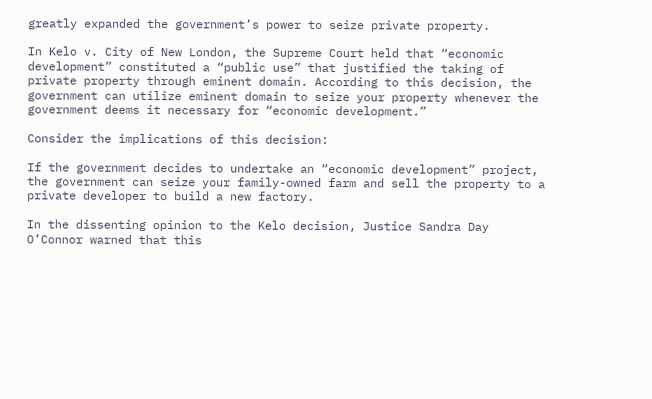greatly expanded the government’s power to seize private property.

In Kelo v. City of New London, the Supreme Court held that “economic development” constituted a “public use” that justified the taking of private property through eminent domain. According to this decision, the government can utilize eminent domain to seize your property whenever the government deems it necessary for “economic development.”

Consider the implications of this decision:

If the government decides to undertake an “economic development” project, the government can seize your family-owned farm and sell the property to a private developer to build a new factory.

In the dissenting opinion to the Kelo decision, Justice Sandra Day O’Connor warned that this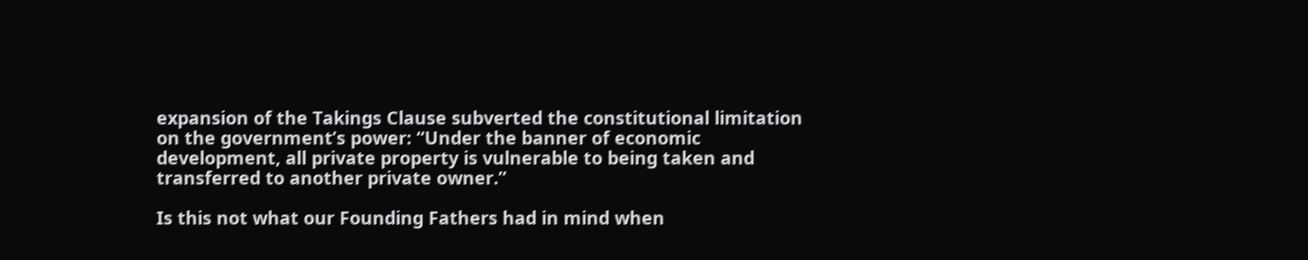expansion of the Takings Clause subverted the constitutional limitation on the government’s power: “Under the banner of economic development, all private property is vulnerable to being taken and transferred to another private owner.”

Is this not what our Founding Fathers had in mind when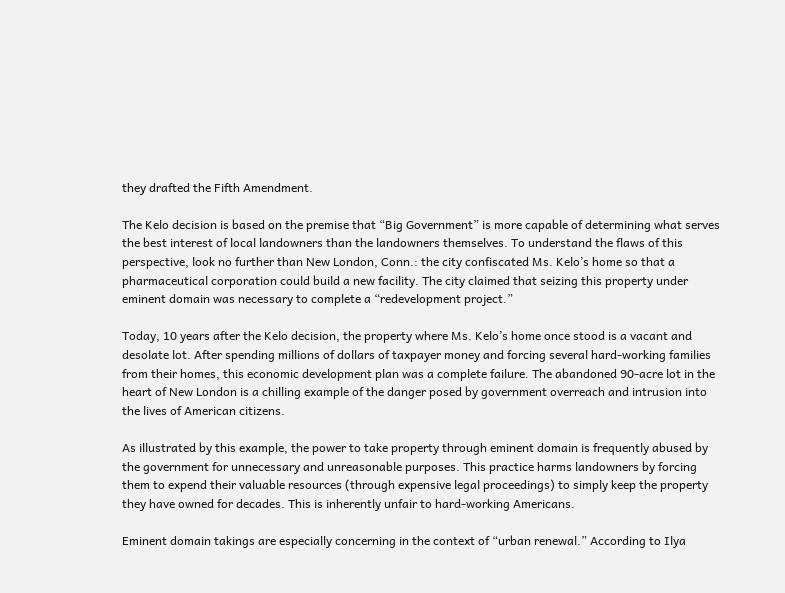they drafted the Fifth Amendment.

The Kelo decision is based on the premise that “Big Government” is more capable of determining what serves the best interest of local landowners than the landowners themselves. To understand the flaws of this perspective, look no further than New London, Conn.: the city confiscated Ms. Kelo’s home so that a pharmaceutical corporation could build a new facility. The city claimed that seizing this property under eminent domain was necessary to complete a “redevelopment project.”

Today, 10 years after the Kelo decision, the property where Ms. Kelo’s home once stood is a vacant and desolate lot. After spending millions of dollars of taxpayer money and forcing several hard-working families from their homes, this economic development plan was a complete failure. The abandoned 90-acre lot in the heart of New London is a chilling example of the danger posed by government overreach and intrusion into the lives of American citizens.

As illustrated by this example, the power to take property through eminent domain is frequently abused by the government for unnecessary and unreasonable purposes. This practice harms landowners by forcing them to expend their valuable resources (through expensive legal proceedings) to simply keep the property they have owned for decades. This is inherently unfair to hard-working Americans.

Eminent domain takings are especially concerning in the context of “urban renewal.” According to Ilya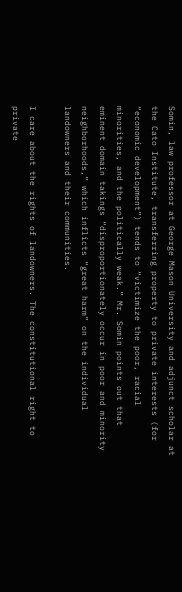Somin, law professor at George Mason University and adjunct scholar at the Cato Institute, transferring property to private interests (for “economic development”) tends to “victimize the poor, racial minorities, and the politically weak.” Mr. Somin points out that eminent domain takings “disproportionately occur in poor and minority neighborhoods,” which inflicts “great harm” on the individual landowners and their communities.

I care about the rights of landowners. The constitutional right to private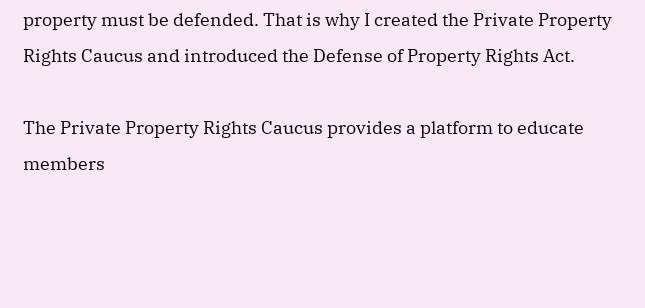property must be defended. That is why I created the Private Property Rights Caucus and introduced the Defense of Property Rights Act.

The Private Property Rights Caucus provides a platform to educate members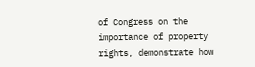of Congress on the importance of property rights, demonstrate how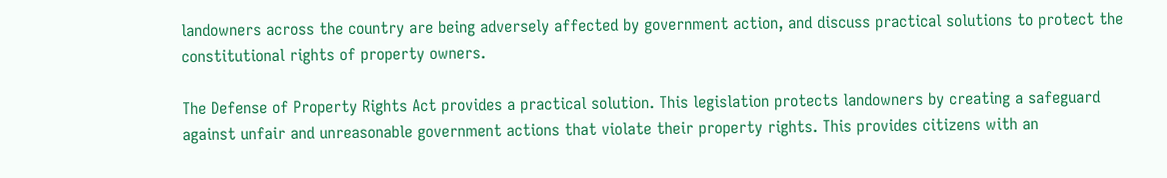landowners across the country are being adversely affected by government action, and discuss practical solutions to protect the constitutional rights of property owners.

The Defense of Property Rights Act provides a practical solution. This legislation protects landowners by creating a safeguard against unfair and unreasonable government actions that violate their property rights. This provides citizens with an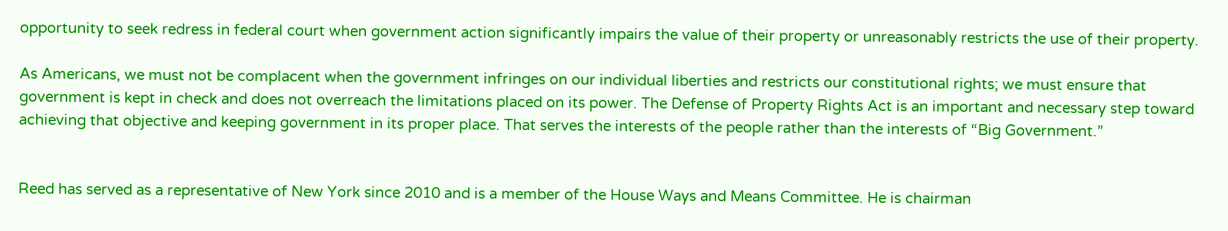opportunity to seek redress in federal court when government action significantly impairs the value of their property or unreasonably restricts the use of their property.

As Americans, we must not be complacent when the government infringes on our individual liberties and restricts our constitutional rights; we must ensure that government is kept in check and does not overreach the limitations placed on its power. The Defense of Property Rights Act is an important and necessary step toward achieving that objective and keeping government in its proper place. That serves the interests of the people rather than the interests of “Big Government.”


Reed has served as a representative of New York since 2010 and is a member of the House Ways and Means Committee. He is chairman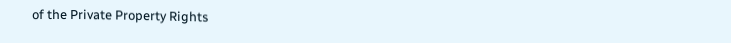of the Private Property Rights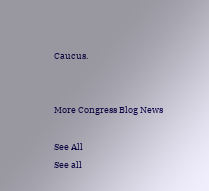Caucus.


More Congress Blog News

See All
See all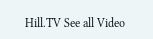Hill.TV See all Video